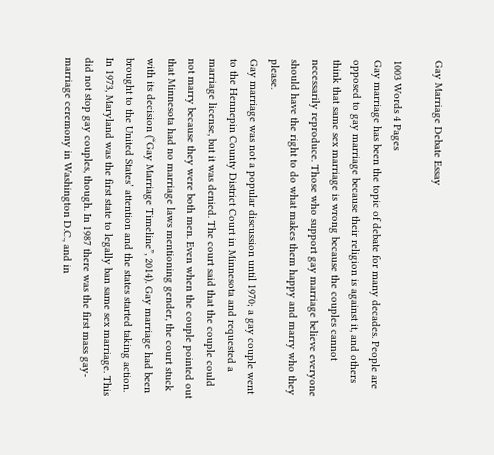Gay Marriage Debate Essay

1003 Words 4 Pages
Gay marriage has been the topic of debate for many decades. People are opposed to gay marriage because their religion is against it, and others think that same sex marriage is wrong because the couples cannot necessarily reproduce. Those who support gay marriage believe everyone should have the right to do what makes them happy and marry who they please.
Gay marriage was not a popular discussion until 1970; a gay couple went to the Hennepin County District Court in Minnesota and requested a marriage license, but it was denied. The court said that the couple could not marry because they were both men. Even when the couple pointed out that Minnesota had no marriage laws mentioning gender, the court stuck with its decision (“Gay Marriage Timeline”, 2014). Gay marriage had been brought to the United States’ attention and the states started taking action. In 1973, Maryland was the first state to legally ban same sex marriage. This did not stop gay couples, though. In 1987 there was the first mass gay-marriage ceremony in Washington D.C., and in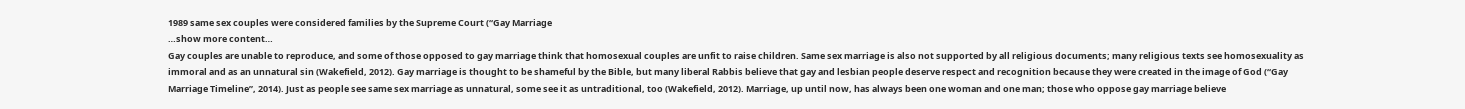1989 same sex couples were considered families by the Supreme Court (“Gay Marriage
…show more content…
Gay couples are unable to reproduce, and some of those opposed to gay marriage think that homosexual couples are unfit to raise children. Same sex marriage is also not supported by all religious documents; many religious texts see homosexuality as immoral and as an unnatural sin (Wakefield, 2012). Gay marriage is thought to be shameful by the Bible, but many liberal Rabbis believe that gay and lesbian people deserve respect and recognition because they were created in the image of God (“Gay Marriage Timeline”, 2014). Just as people see same sex marriage as unnatural, some see it as untraditional, too (Wakefield, 2012). Marriage, up until now, has always been one woman and one man; those who oppose gay marriage believe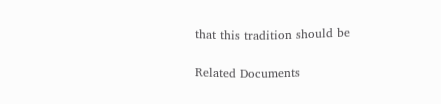that this tradition should be

Related Documents